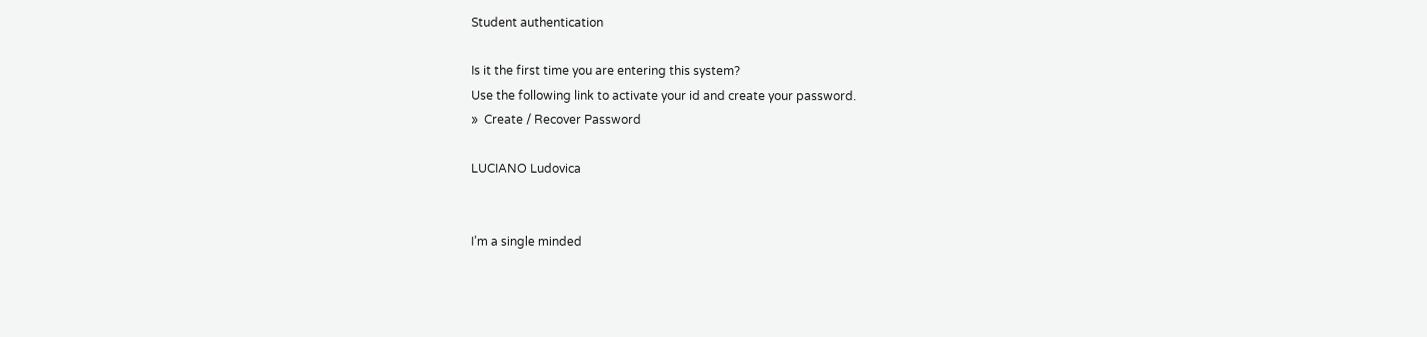Student authentication

Is it the first time you are entering this system?
Use the following link to activate your id and create your password.
»  Create / Recover Password

LUCIANO Ludovica


I’m a single minded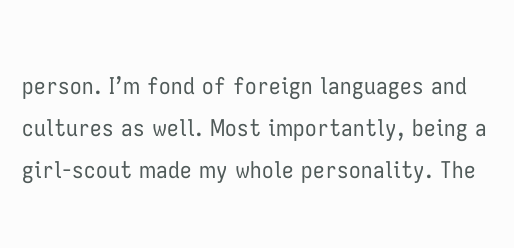person. I’m fond of foreign languages and cultures as well. Most importantly, being a girl-scout made my whole personality. The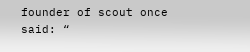founder of scout once said: “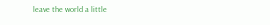leave the world a little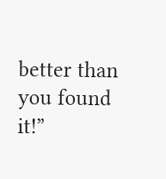better than you found it!”